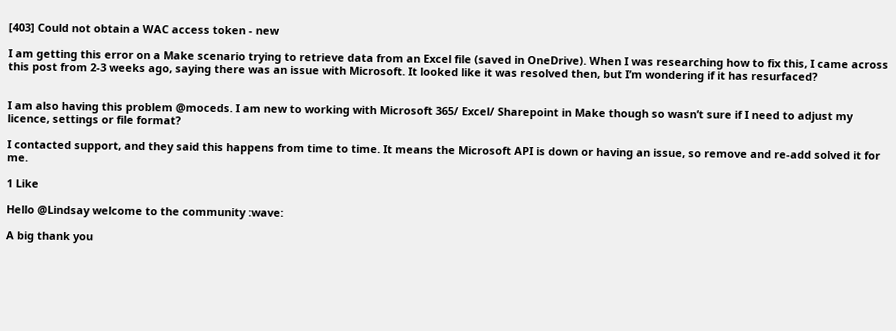[403] Could not obtain a WAC access token - new

I am getting this error on a Make scenario trying to retrieve data from an Excel file (saved in OneDrive). When I was researching how to fix this, I came across this post from 2-3 weeks ago, saying there was an issue with Microsoft. It looked like it was resolved then, but I’m wondering if it has resurfaced?


I am also having this problem @moceds. I am new to working with Microsoft 365/ Excel/ Sharepoint in Make though so wasn’t sure if I need to adjust my licence, settings or file format?

I contacted support, and they said this happens from time to time. It means the Microsoft API is down or having an issue, so remove and re-add solved it for me.

1 Like

Hello @Lindsay welcome to the community :wave:

A big thank you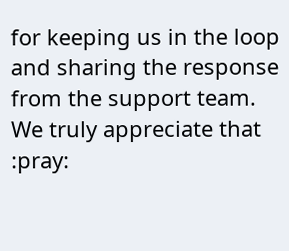for keeping us in the loop and sharing the response from the support team. We truly appreciate that :pray: